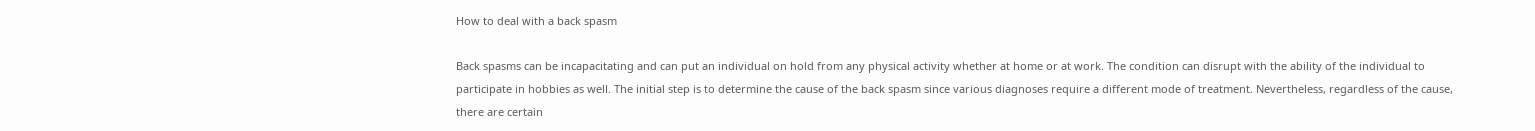How to deal with a back spasm

Back spasms can be incapacitating and can put an individual on hold from any physical activity whether at home or at work. The condition can disrupt with the ability of the individual to participate in hobbies as well. The initial step is to determine the cause of the back spasm since various diagnoses require a different mode of treatment. Nevertheless, regardless of the cause, there are certain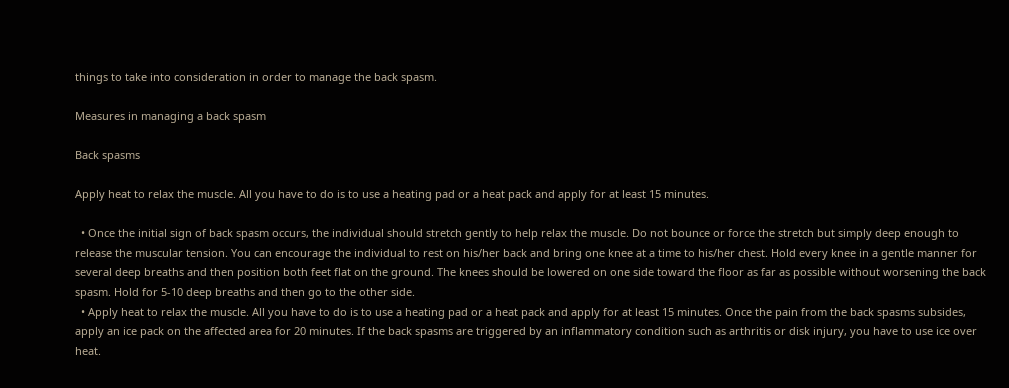things to take into consideration in order to manage the back spasm.

Measures in managing a back spasm

Back spasms

Apply heat to relax the muscle. All you have to do is to use a heating pad or a heat pack and apply for at least 15 minutes.

  • Once the initial sign of back spasm occurs, the individual should stretch gently to help relax the muscle. Do not bounce or force the stretch but simply deep enough to release the muscular tension. You can encourage the individual to rest on his/her back and bring one knee at a time to his/her chest. Hold every knee in a gentle manner for several deep breaths and then position both feet flat on the ground. The knees should be lowered on one side toward the floor as far as possible without worsening the back spasm. Hold for 5-10 deep breaths and then go to the other side.
  • Apply heat to relax the muscle. All you have to do is to use a heating pad or a heat pack and apply for at least 15 minutes. Once the pain from the back spasms subsides, apply an ice pack on the affected area for 20 minutes. If the back spasms are triggered by an inflammatory condition such as arthritis or disk injury, you have to use ice over heat.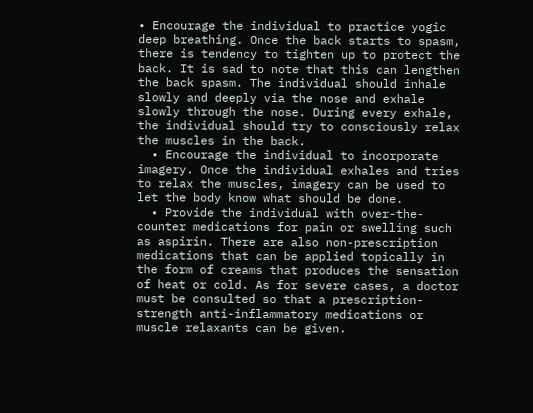• Encourage the individual to practice yogic deep breathing. Once the back starts to spasm, there is tendency to tighten up to protect the back. It is sad to note that this can lengthen the back spasm. The individual should inhale slowly and deeply via the nose and exhale slowly through the nose. During every exhale, the individual should try to consciously relax the muscles in the back.
  • Encourage the individual to incorporate imagery. Once the individual exhales and tries to relax the muscles, imagery can be used to let the body know what should be done.
  • Provide the individual with over-the-counter medications for pain or swelling such as aspirin. There are also non-prescription medications that can be applied topically in the form of creams that produces the sensation of heat or cold. As for severe cases, a doctor must be consulted so that a prescription-strength anti-inflammatory medications or muscle relaxants can be given.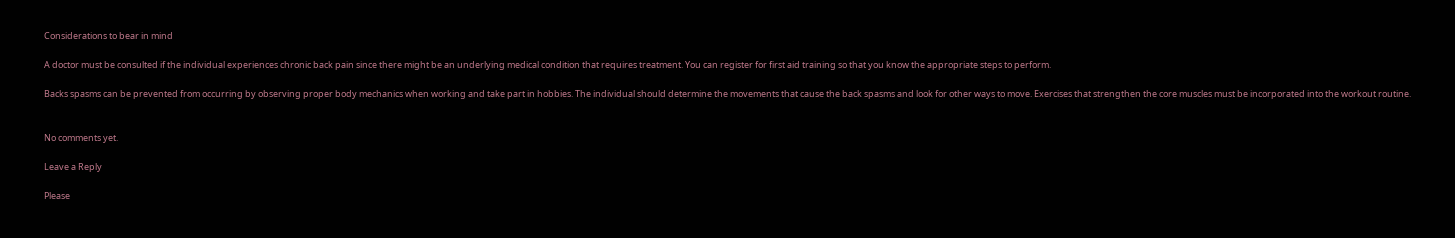Considerations to bear in mind

A doctor must be consulted if the individual experiences chronic back pain since there might be an underlying medical condition that requires treatment. You can register for first aid training so that you know the appropriate steps to perform.

Backs spasms can be prevented from occurring by observing proper body mechanics when working and take part in hobbies. The individual should determine the movements that cause the back spasms and look for other ways to move. Exercises that strengthen the core muscles must be incorporated into the workout routine.


No comments yet.

Leave a Reply

Please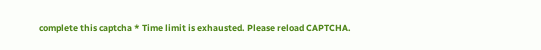complete this captcha * Time limit is exhausted. Please reload CAPTCHA.